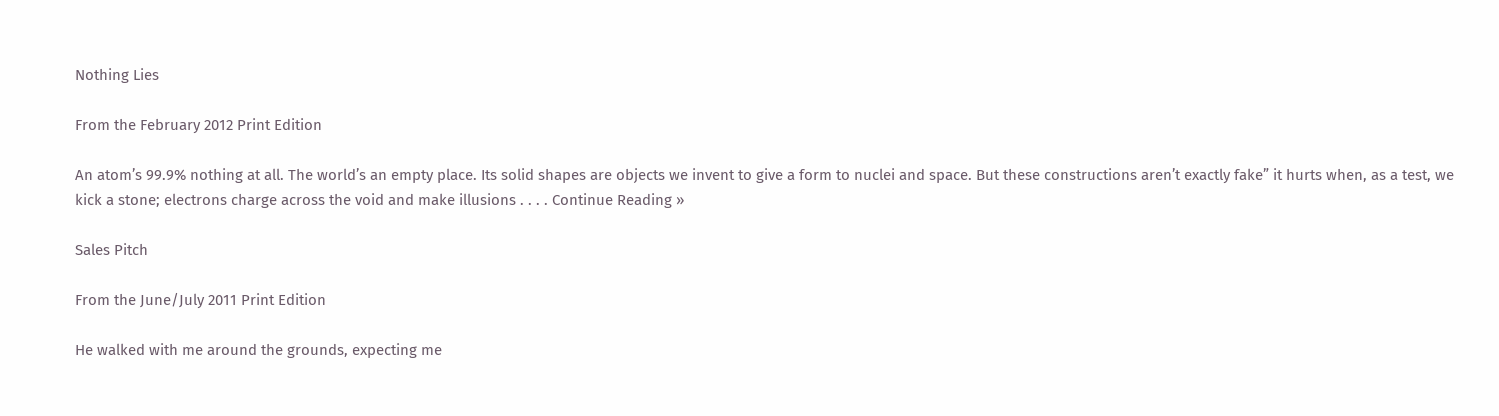Nothing Lies

From the February 2012 Print Edition

An atom’s 99.9% nothing at all. The world’s an empty place. Its solid shapes are objects we invent to give a form to nuclei and space. But these constructions aren’t exactly fake” it hurts when, as a test, we kick a stone; electrons charge across the void and make illusions . . . . Continue Reading »

Sales Pitch

From the June/July 2011 Print Edition

He walked with me around the grounds, expecting me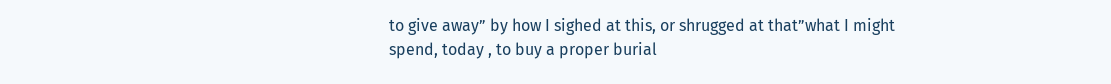to give away” by how I sighed at this, or shrugged at that”what I might spend, today , to buy a proper burial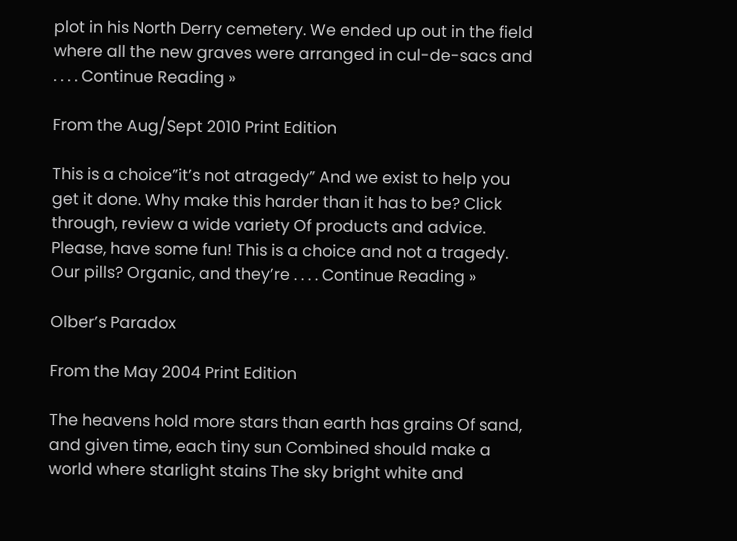plot in his North Derry cemetery. We ended up out in the field where all the new graves were arranged in cul-de-sacs and . . . . Continue Reading »

From the Aug/Sept 2010 Print Edition

This is a choice”it’s not atragedy” And we exist to help you get it done. Why make this harder than it has to be? Click through, review a wide variety Of products and advice. Please, have some fun! This is a choice and not a tragedy. Our pills? Organic, and they’re . . . . Continue Reading »

Olber’s Paradox

From the May 2004 Print Edition

The heavens hold more stars than earth has grains Of sand, and given time, each tiny sun Combined should make a world where starlight stains The sky bright white and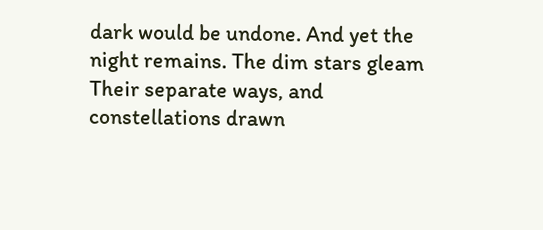dark would be undone. And yet the night remains. The dim stars gleam Their separate ways, and constellations drawn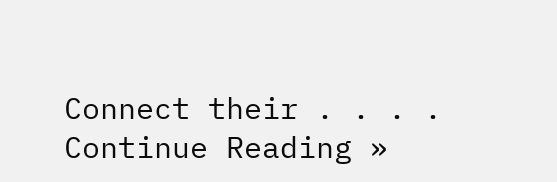Connect their . . . . Continue Reading »